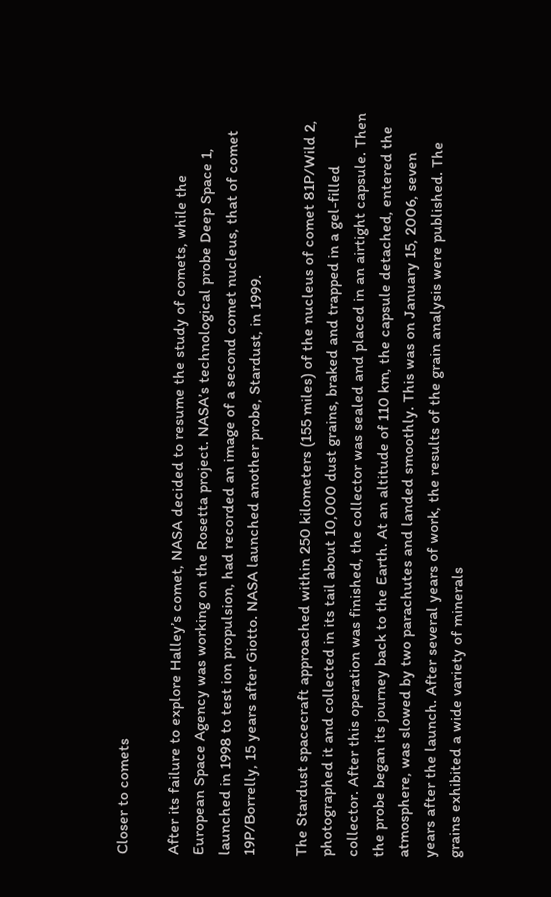Closer to comets

After its failure to explore Halley’s comet, NASA decided to resume the study of comets, while the European Space Agency was working on the Rosetta project. NASA’s technological probe Deep Space 1, launched in 1998 to test ion propulsion, had recorded an image of a second comet nucleus, that of comet 19P/Borrelly, 15 years after Giotto. NASA launched another probe, Stardust, in 1999.

The Stardust spacecraft approached within 250 kilometers (155 miles) of the nucleus of comet 81P/Wild 2, photographed it and collected in its tail about 10,000 dust grains, braked and trapped in a gel-filled collector. After this operation was finished, the collector was sealed and placed in an airtight capsule. Then the probe began its journey back to the Earth. At an altitude of 110 km, the capsule detached, entered the atmosphere, was slowed by two parachutes and landed smoothly. This was on January 15, 2006, seven years after the launch. After several years of work, the results of the grain analysis were published. The grains exhibited a wide variety of minerals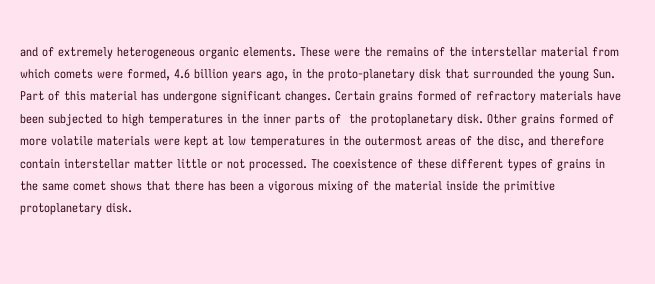and of extremely heterogeneous organic elements. These were the remains of the interstellar material from which comets were formed, 4.6 billion years ago, in the proto-planetary disk that surrounded the young Sun. Part of this material has undergone significant changes. Certain grains formed of refractory materials have been subjected to high temperatures in the inner parts of  the protoplanetary disk. Other grains formed of more volatile materials were kept at low temperatures in the outermost areas of the disc, and therefore contain interstellar matter little or not processed. The coexistence of these different types of grains in the same comet shows that there has been a vigorous mixing of the material inside the primitive protoplanetary disk.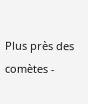Plus près des comètes -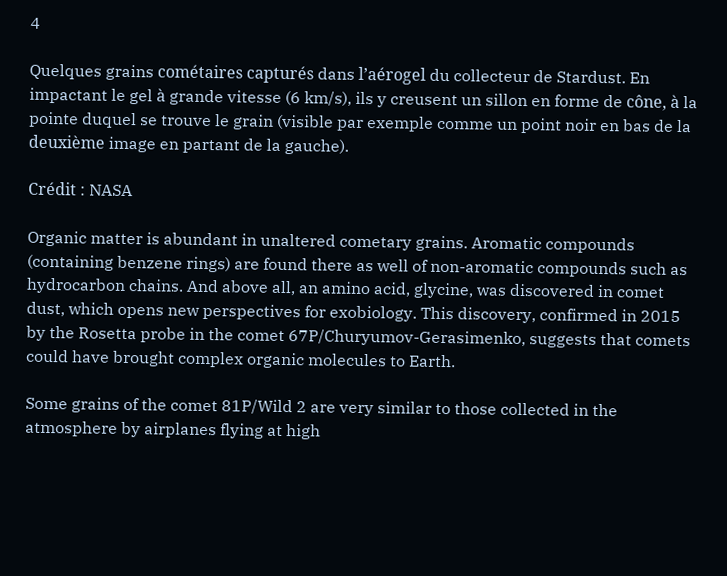4

Quelques grains cométaires capturés dans l’aérogel du collecteur de Stardust. En impactant le gel à grande vitesse (6 km/s), ils y creusent un sillon en forme de cône, à la pointe duquel se trouve le grain (visible par exemple comme un point noir en bas de la deuxième image en partant de la gauche).

Crédit : NASA

Organic matter is abundant in unaltered cometary grains. Aromatic compounds (containing benzene rings) are found there as well of non-aromatic compounds such as hydrocarbon chains. And above all, an amino acid, glycine, was discovered in comet dust, which opens new perspectives for exobiology. This discovery, confirmed in 2015 by the Rosetta probe in the comet 67P/Churyumov-Gerasimenko, suggests that comets could have brought complex organic molecules to Earth.

Some grains of the comet 81P/Wild 2 are very similar to those collected in the atmosphere by airplanes flying at high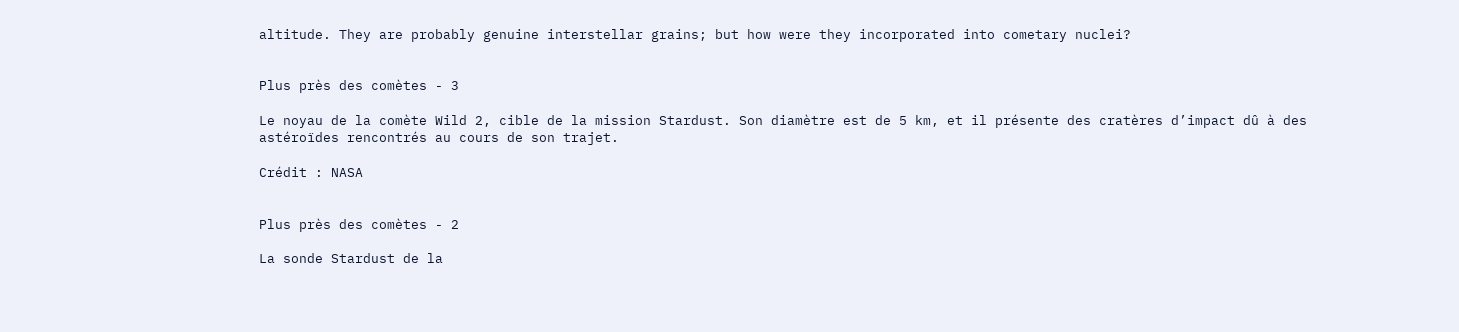altitude. They are probably genuine interstellar grains; but how were they incorporated into cometary nuclei?


Plus près des comètes - 3

Le noyau de la comète Wild 2, cible de la mission Stardust. Son diamètre est de 5 km, et il présente des cratères d’impact dû à des astéroïdes rencontrés au cours de son trajet.

Crédit : NASA


Plus près des comètes - 2

La sonde Stardust de la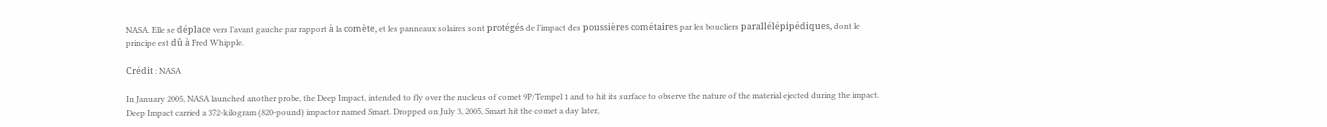NASA. Elle se déplace vers l’avant gauche par rapport à la comète, et les panneaux solaires sont protégés de l’impact des poussières cométaires par les boucliers parallélépipédiques, dont le principe est dû à Fred Whipple.

Crédit : NASA

In January 2005, NASA launched another probe, the Deep Impact, intended to fly over the nucleus of comet 9P/Tempel 1 and to hit its surface to observe the nature of the material ejected during the impact. Deep Impact carried a 372-kilogram (820-pound) impactor named Smart. Dropped on July 3, 2005, Smart hit the comet a day later,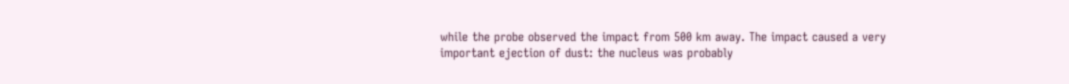while the probe observed the impact from 500 km away. The impact caused a very important ejection of dust: the nucleus was probably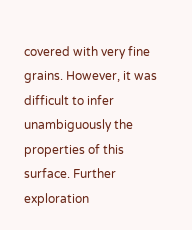covered with very fine grains. However, it was difficult to infer unambiguously the properties of this surface. Further exploration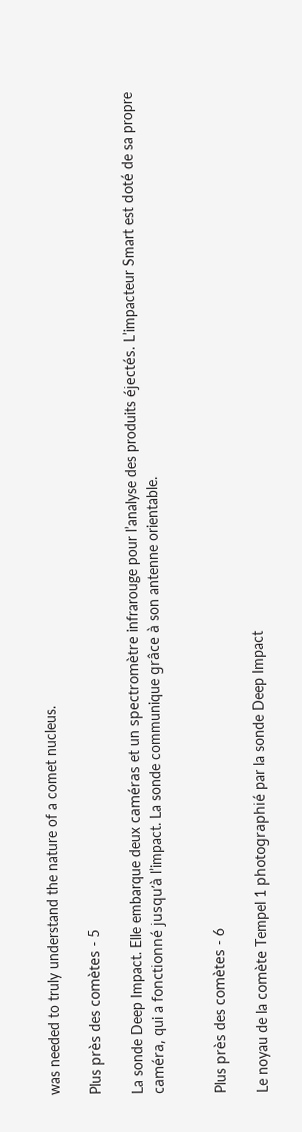was needed to truly understand the nature of a comet nucleus.

Plus près des comètes - 5

La sonde Deep Impact. Elle embarque deux caméras et un spectromètre infrarouge pour l’analyse des produits éjectés. L’impacteur Smart est doté de sa propre caméra, qui a fonctionné jusqu’à l’impact. La sonde communique grâce à son antenne orientable.


Plus près des comètes - 6

Le noyau de la comète Tempel 1 photographié par la sonde Deep Impact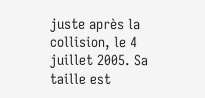juste après la collision, le 4 juillet 2005. Sa taille est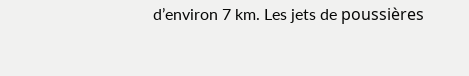d’environ 7 km. Les jets de poussières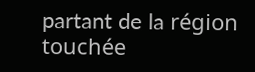partant de la région touchée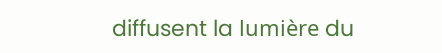diffusent la lumière du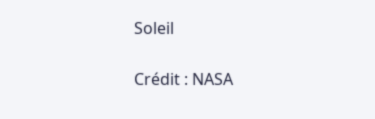Soleil

Crédit : NASA